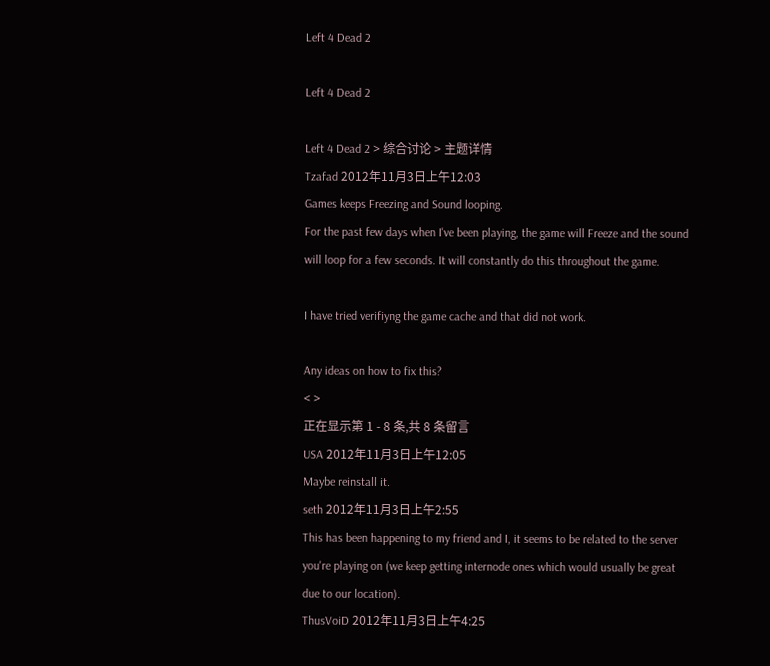Left 4 Dead 2

Left 4 Dead 2

Left 4 Dead 2 > 综合讨论 > 主题详情
Tzafad 2012年11月3日上午12:03
Games keeps Freezing and Sound looping.
For the past few days when I've been playing, the game will Freeze and the sound will loop for a few seconds. It will constantly do this throughout the game.

I have tried verifiyng the game cache and that did not work.

Any ideas on how to fix this?
< >
正在显示第 1 - 8 条,共 8 条留言
USA 2012年11月3日上午12:05
Maybe reinstall it.
seth 2012年11月3日上午2:55
This has been happening to my friend and I, it seems to be related to the server you're playing on (we keep getting internode ones which would usually be great due to our location).
ThusVoiD 2012年11月3日上午4:25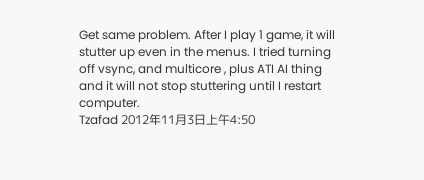Get same problem. After I play 1 game, it will stutter up even in the menus. I tried turning off vsync, and multicore , plus ATI AI thing and it will not stop stuttering until I restart computer.
Tzafad 2012年11月3日上午4:50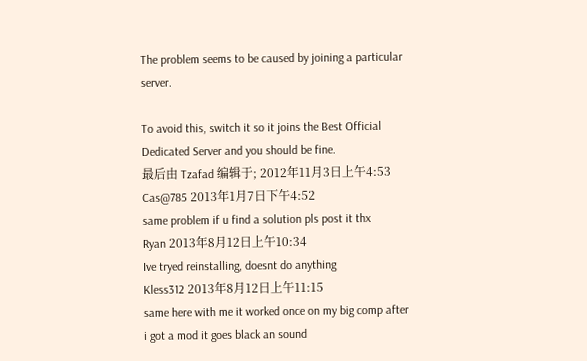The problem seems to be caused by joining a particular server.

To avoid this, switch it so it joins the Best Official Dedicated Server and you should be fine.
最后由 Tzafad 编辑于; 2012年11月3日上午4:53
Cas@785 2013年1月7日下午4:52
same problem if u find a solution pls post it thx
Ryan 2013年8月12日上午10:34
Ive tryed reinstalling, doesnt do anything
Kless312 2013年8月12日上午11:15
same here with me it worked once on my big comp after i got a mod it goes black an sound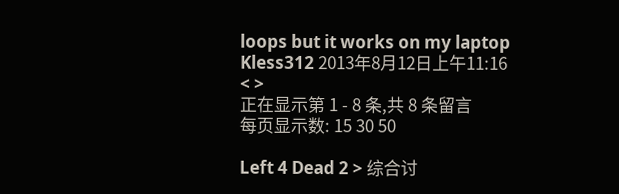loops but it works on my laptop
Kless312 2013年8月12日上午11:16
< >
正在显示第 1 - 8 条,共 8 条留言
每页显示数: 15 30 50

Left 4 Dead 2 > 综合讨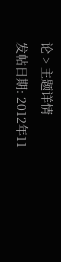论 > 主题详情
发帖日期: 2012年11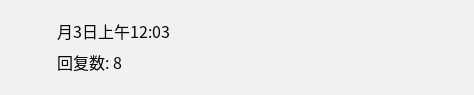月3日上午12:03
回复数: 8